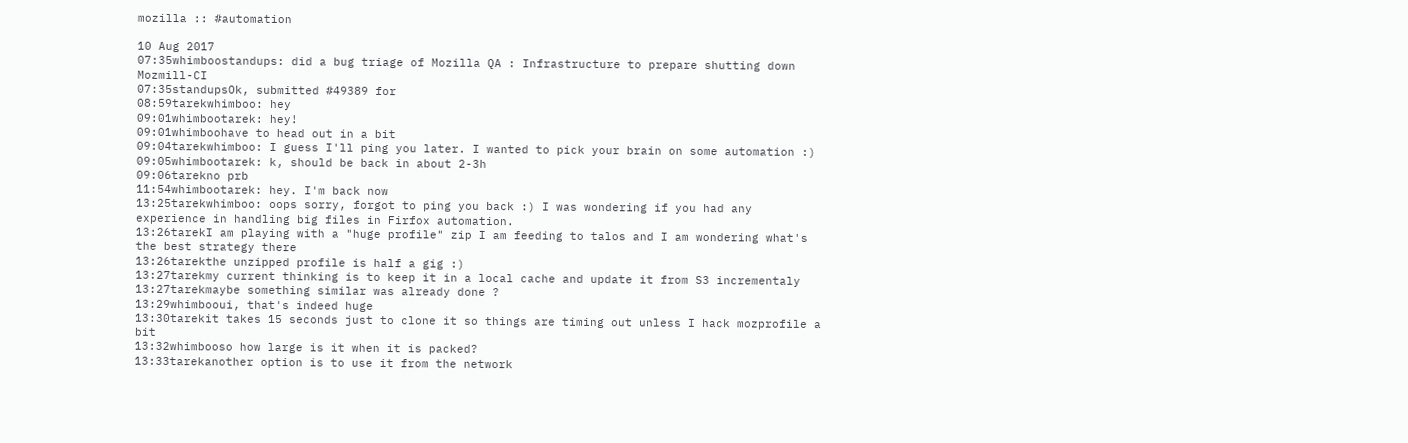mozilla :: #automation

10 Aug 2017
07:35whimboostandups: did a bug triage of Mozilla QA : Infrastructure to prepare shutting down Mozmill-CI
07:35standupsOk, submitted #49389 for
08:59tarekwhimboo: hey
09:01whimbootarek: hey!
09:01whimboohave to head out in a bit
09:04tarekwhimboo: I guess I'll ping you later. I wanted to pick your brain on some automation :)
09:05whimbootarek: k, should be back in about 2-3h
09:06tarekno prb
11:54whimbootarek: hey. I'm back now
13:25tarekwhimboo: oops sorry, forgot to ping you back :) I was wondering if you had any experience in handling big files in Firfox automation.
13:26tarekI am playing with a "huge profile" zip I am feeding to talos and I am wondering what's the best strategy there
13:26tarekthe unzipped profile is half a gig :)
13:27tarekmy current thinking is to keep it in a local cache and update it from S3 incrementaly
13:27tarekmaybe something similar was already done ?
13:29whimbooui, that's indeed huge
13:30tarekit takes 15 seconds just to clone it so things are timing out unless I hack mozprofile a bit
13:32whimbooso how large is it when it is packed?
13:33tarekanother option is to use it from the network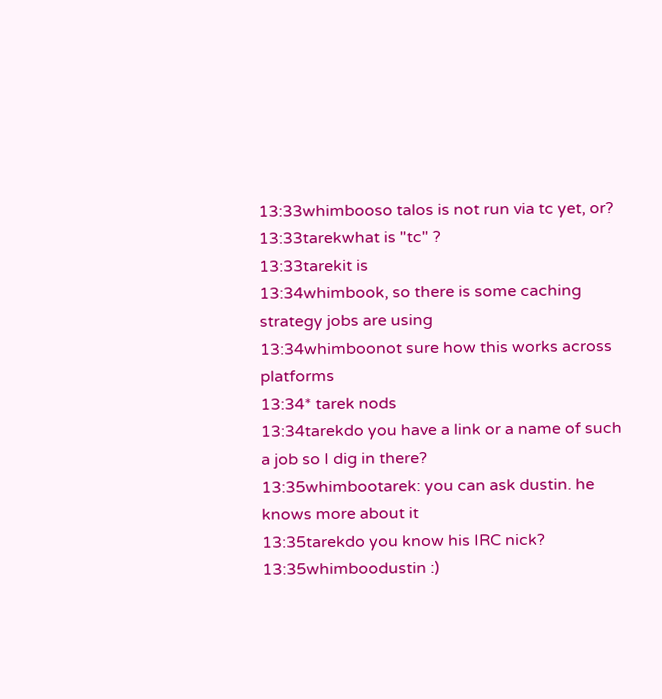13:33whimbooso talos is not run via tc yet, or?
13:33tarekwhat is "tc" ?
13:33tarekit is
13:34whimbook, so there is some caching strategy jobs are using
13:34whimboonot sure how this works across platforms
13:34* tarek nods
13:34tarekdo you have a link or a name of such a job so I dig in there?
13:35whimbootarek: you can ask dustin. he knows more about it
13:35tarekdo you know his IRC nick?
13:35whimboodustin :)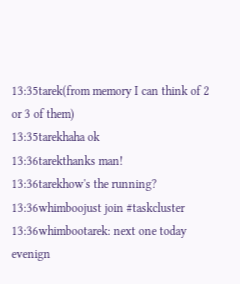13:35tarek(from memory I can think of 2 or 3 of them)
13:35tarekhaha ok
13:36tarekthanks man!
13:36tarekhow's the running?
13:36whimboojust join #taskcluster
13:36whimbootarek: next one today evenign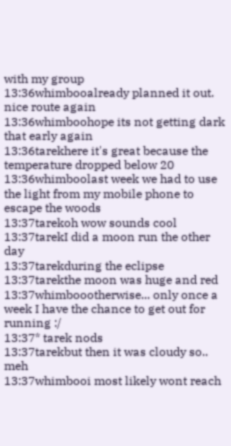with my group
13:36whimbooalready planned it out. nice route again
13:36whimboohope its not getting dark that early again
13:36tarekhere it's great because the temperature dropped below 20
13:36whimboolast week we had to use the light from my mobile phone to escape the woods
13:37tarekoh wow sounds cool
13:37tarekI did a moon run the other day
13:37tarekduring the eclipse
13:37tarekthe moon was huge and red
13:37whimboootherwise... only once a week I have the chance to get out for running :/
13:37* tarek nods
13:37tarekbut then it was cloudy so.. meh
13:37whimbooi most likely wont reach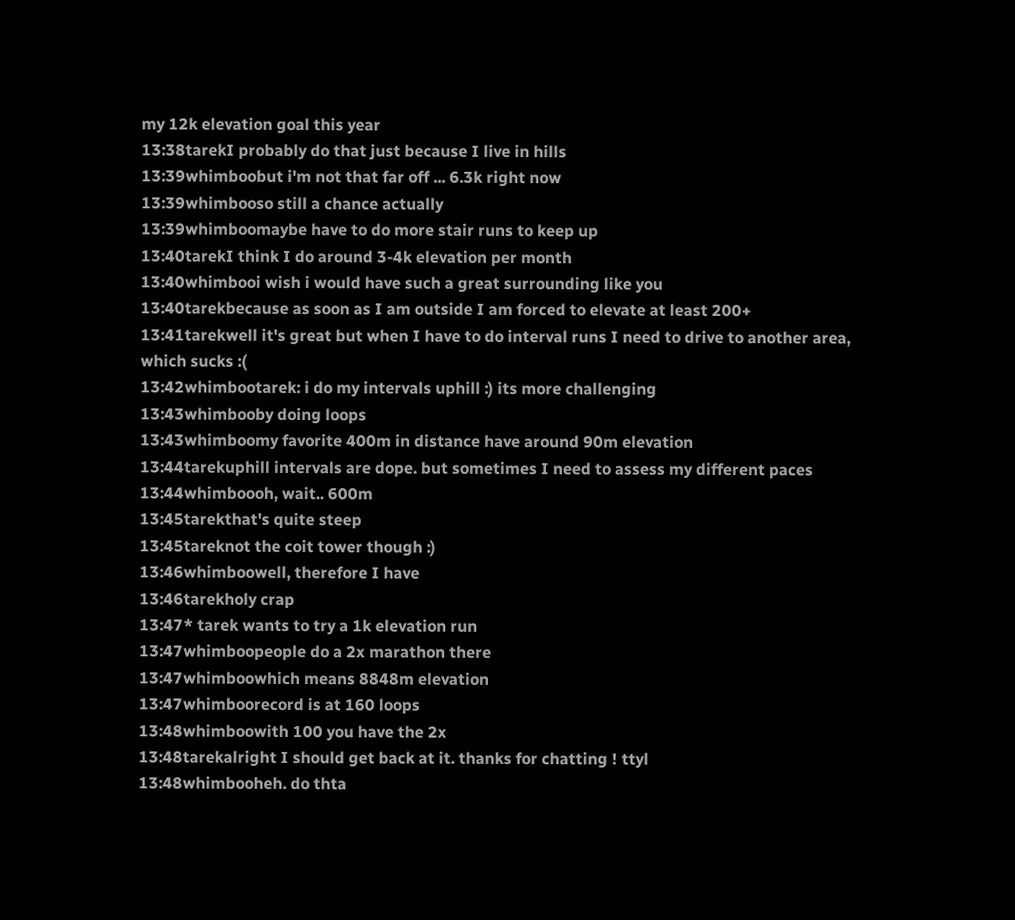my 12k elevation goal this year
13:38tarekI probably do that just because I live in hills
13:39whimboobut i'm not that far off ... 6.3k right now
13:39whimbooso still a chance actually
13:39whimboomaybe have to do more stair runs to keep up
13:40tarekI think I do around 3-4k elevation per month
13:40whimbooi wish i would have such a great surrounding like you
13:40tarekbecause as soon as I am outside I am forced to elevate at least 200+
13:41tarekwell it's great but when I have to do interval runs I need to drive to another area, which sucks :(
13:42whimbootarek: i do my intervals uphill :) its more challenging
13:43whimbooby doing loops
13:43whimboomy favorite 400m in distance have around 90m elevation
13:44tarekuphill intervals are dope. but sometimes I need to assess my different paces
13:44whimboooh, wait.. 600m
13:45tarekthat's quite steep
13:45tareknot the coit tower though :)
13:46whimboowell, therefore I have
13:46tarekholy crap
13:47* tarek wants to try a 1k elevation run
13:47whimboopeople do a 2x marathon there
13:47whimboowhich means 8848m elevation
13:47whimboorecord is at 160 loops
13:48whimboowith 100 you have the 2x
13:48tarekalright I should get back at it. thanks for chatting ! ttyl
13:48whimbooheh. do thta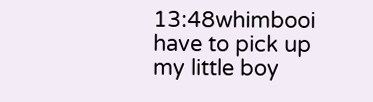13:48whimbooi have to pick up my little boy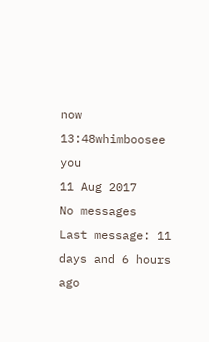now
13:48whimboosee you
11 Aug 2017
No messages
Last message: 11 days and 6 hours ago